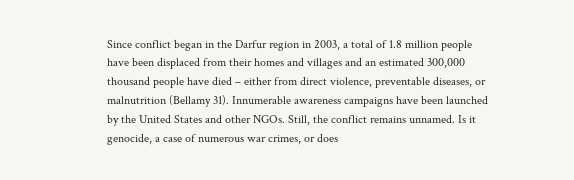Since conflict began in the Darfur region in 2003, a total of 1.8 million people have been displaced from their homes and villages and an estimated 300,000 thousand people have died – either from direct violence, preventable diseases, or malnutrition (Bellamy 31). Innumerable awareness campaigns have been launched by the United States and other NGOs. Still, the conflict remains unnamed. Is it genocide, a case of numerous war crimes, or does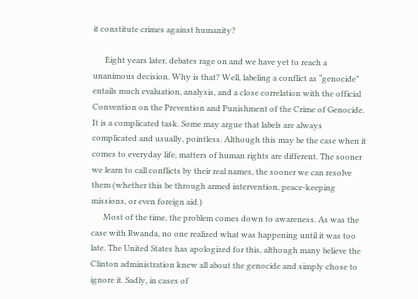it constitute crimes against humanity?

      Eight years later, debates rage on and we have yet to reach a unanimous decision. Why is that? Well, labeling a conflict as “genocide” entails much evaluation, analysis, and a close correlation with the official Convention on the Prevention and Punishment of the Crime of Genocide. It is a complicated task. Some may argue that labels are always complicated and usually, pointless. Although this may be the case when it comes to everyday life, matters of human rights are different. The sooner we learn to call conflicts by their real names, the sooner we can resolve them (whether this be through armed intervention, peace-keeping missions, or even foreign aid.)
      Most of the time, the problem comes down to awareness. As was the case with Rwanda, no one realized what was happening until it was too late. The United States has apologized for this, although many believe the Clinton administration knew all about the genocide and simply chose to ignore it. Sadly, in cases of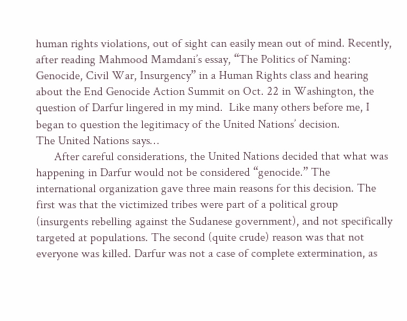human rights violations, out of sight can easily mean out of mind. Recently, after reading Mahmood Mamdani’s essay, “The Politics of Naming: Genocide, Civil War, Insurgency” in a Human Rights class and hearing about the End Genocide Action Summit on Oct. 22 in Washington, the question of Darfur lingered in my mind.  Like many others before me, I began to question the legitimacy of the United Nations’ decision.
The United Nations says…
      After careful considerations, the United Nations decided that what was happening in Darfur would not be considered “genocide.” The international organization gave three main reasons for this decision. The first was that the victimized tribes were part of a political group (insurgents rebelling against the Sudanese government), and not specifically targeted at populations. The second (quite crude) reason was that not everyone was killed. Darfur was not a case of complete extermination, as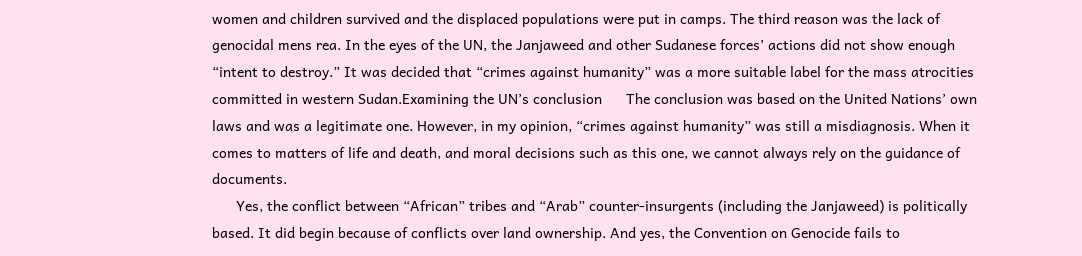women and children survived and the displaced populations were put in camps. The third reason was the lack of genocidal mens rea. In the eyes of the UN, the Janjaweed and other Sudanese forces’ actions did not show enough “intent to destroy.” It was decided that “crimes against humanity” was a more suitable label for the mass atrocities committed in western Sudan.Examining the UN’s conclusion      The conclusion was based on the United Nations’ own laws and was a legitimate one. However, in my opinion, “crimes against humanity” was still a misdiagnosis. When it comes to matters of life and death, and moral decisions such as this one, we cannot always rely on the guidance of documents.
      Yes, the conflict between “African” tribes and “Arab” counter-insurgents (including the Janjaweed) is politically based. It did begin because of conflicts over land ownership. And yes, the Convention on Genocide fails to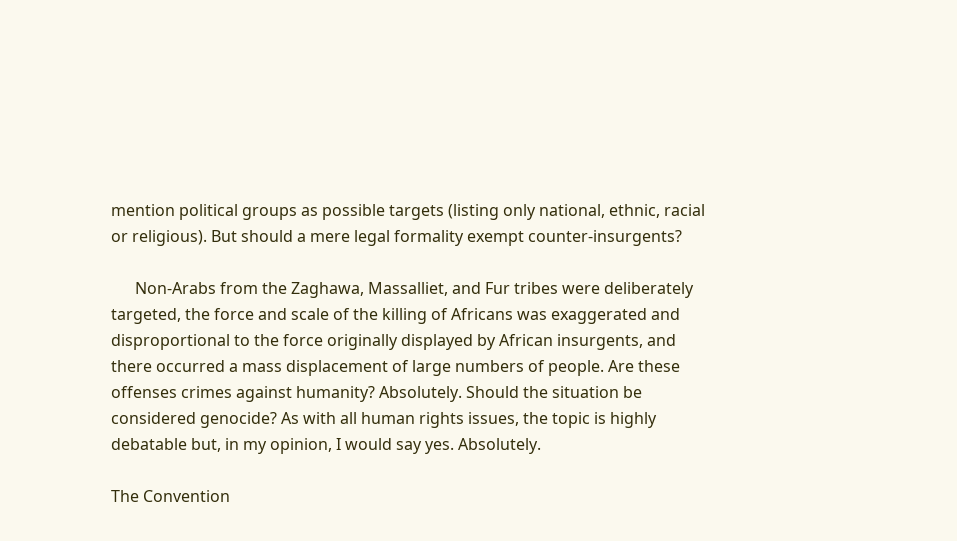mention political groups as possible targets (listing only national, ethnic, racial or religious). But should a mere legal formality exempt counter-insurgents?

      Non-Arabs from the Zaghawa, Massalliet, and Fur tribes were deliberately targeted, the force and scale of the killing of Africans was exaggerated and disproportional to the force originally displayed by African insurgents, and there occurred a mass displacement of large numbers of people. Are these offenses crimes against humanity? Absolutely. Should the situation be considered genocide? As with all human rights issues, the topic is highly debatable but, in my opinion, I would say yes. Absolutely.

The Convention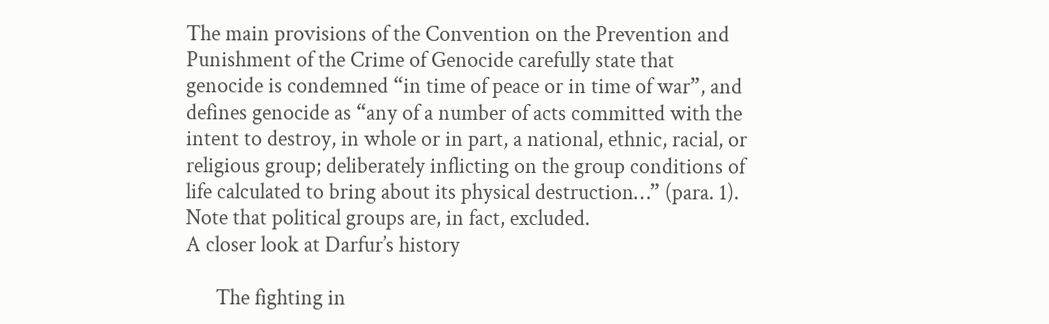The main provisions of the Convention on the Prevention and Punishment of the Crime of Genocide carefully state that genocide is condemned “in time of peace or in time of war”, and defines genocide as “any of a number of acts committed with the intent to destroy, in whole or in part, a national, ethnic, racial, or religious group; deliberately inflicting on the group conditions of life calculated to bring about its physical destruction…” (para. 1). Note that political groups are, in fact, excluded.
A closer look at Darfur’s history

      The fighting in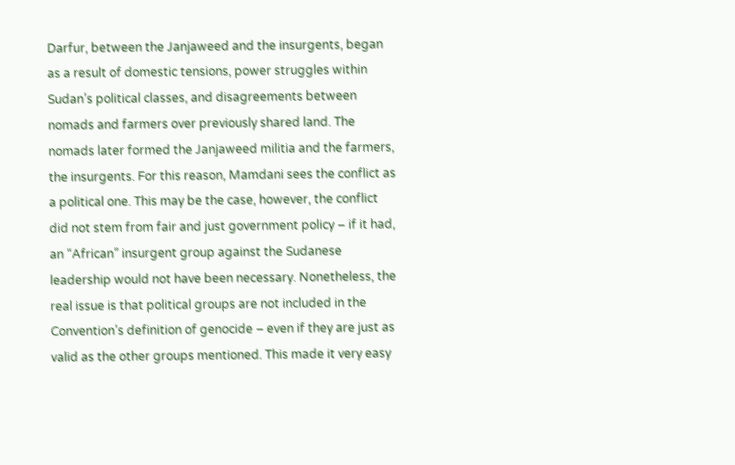Darfur, between the Janjaweed and the insurgents, began as a result of domestic tensions, power struggles within Sudan’s political classes, and disagreements between nomads and farmers over previously shared land. The nomads later formed the Janjaweed militia and the farmers, the insurgents. For this reason, Mamdani sees the conflict as a political one. This may be the case, however, the conflict did not stem from fair and just government policy – if it had, an “African” insurgent group against the Sudanese leadership would not have been necessary. Nonetheless, the real issue is that political groups are not included in the Convention’s definition of genocide – even if they are just as valid as the other groups mentioned. This made it very easy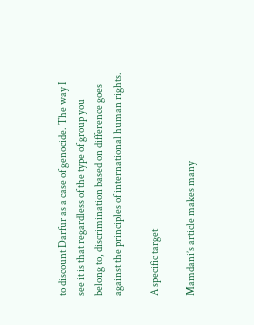to discount Darfur as a case of genocide. The way I see it is that regardless of the type of group you belong to, discrimination based on difference goes against the principles of international human rights.

A specific target

Mamdani’s article makes many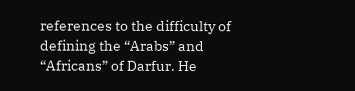references to the difficulty of defining the “Arabs” and “Africans” of Darfur. He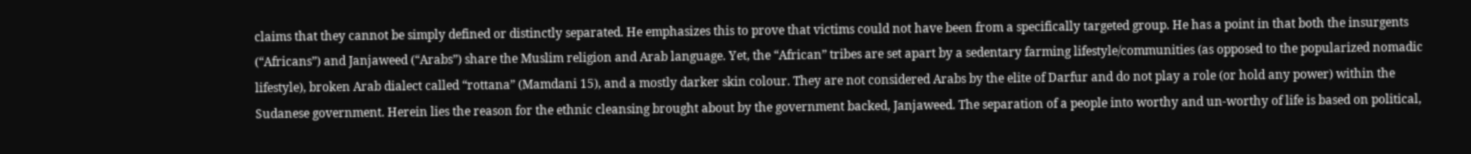claims that they cannot be simply defined or distinctly separated. He emphasizes this to prove that victims could not have been from a specifically targeted group. He has a point in that both the insurgents (“Africans”) and Janjaweed (“Arabs”) share the Muslim religion and Arab language. Yet, the “African” tribes are set apart by a sedentary farming lifestyle/communities (as opposed to the popularized nomadic lifestyle), broken Arab dialect called “rottana” (Mamdani 15), and a mostly darker skin colour. They are not considered Arabs by the elite of Darfur and do not play a role (or hold any power) within the Sudanese government. Herein lies the reason for the ethnic cleansing brought about by the government backed, Janjaweed. The separation of a people into worthy and un-worthy of life is based on political,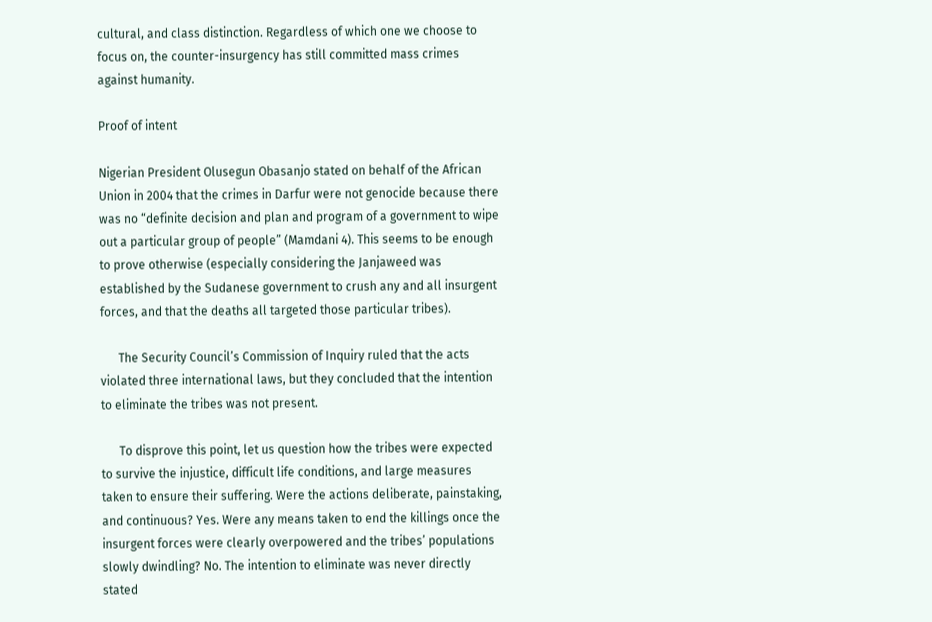cultural, and class distinction. Regardless of which one we choose to focus on, the counter-insurgency has still committed mass crimes against humanity.

Proof of intent

Nigerian President Olusegun Obasanjo stated on behalf of the African Union in 2004 that the crimes in Darfur were not genocide because there was no “definite decision and plan and program of a government to wipe out a particular group of people” (Mamdani 4). This seems to be enough to prove otherwise (especially considering the Janjaweed was established by the Sudanese government to crush any and all insurgent forces, and that the deaths all targeted those particular tribes).

      The Security Council’s Commission of Inquiry ruled that the acts violated three international laws, but they concluded that the intention to eliminate the tribes was not present.

      To disprove this point, let us question how the tribes were expected to survive the injustice, difficult life conditions, and large measures taken to ensure their suffering. Were the actions deliberate, painstaking, and continuous? Yes. Were any means taken to end the killings once the insurgent forces were clearly overpowered and the tribes’ populations slowly dwindling? No. The intention to eliminate was never directly stated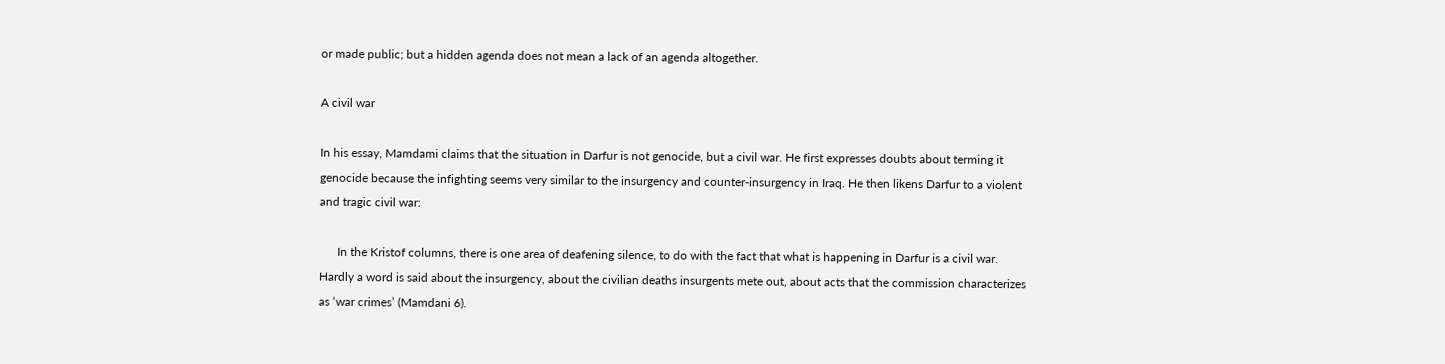or made public; but a hidden agenda does not mean a lack of an agenda altogether.

A civil war

In his essay, Mamdami claims that the situation in Darfur is not genocide, but a civil war. He first expresses doubts about terming it genocide because the infighting seems very similar to the insurgency and counter-insurgency in Iraq. He then likens Darfur to a violent and tragic civil war:

      In the Kristof columns, there is one area of deafening silence, to do with the fact that what is happening in Darfur is a civil war. Hardly a word is said about the insurgency, about the civilian deaths insurgents mete out, about acts that the commission characterizes as ‘war crimes’ (Mamdani 6).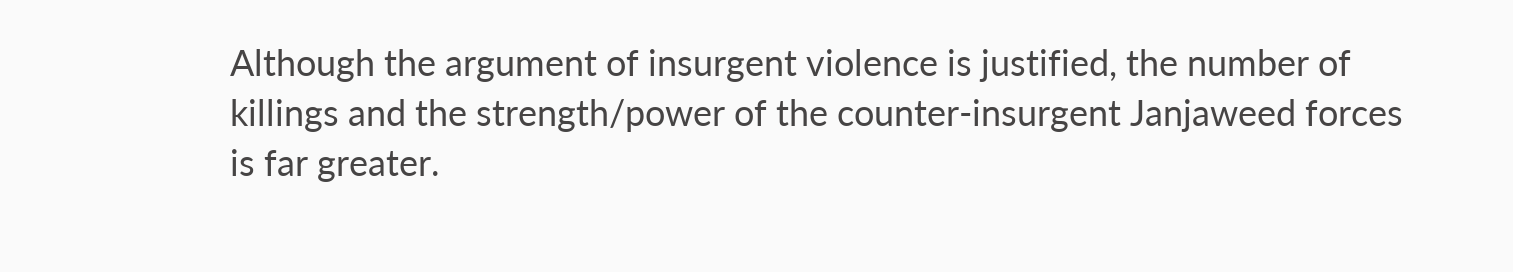Although the argument of insurgent violence is justified, the number of killings and the strength/power of the counter-insurgent Janjaweed forces is far greater.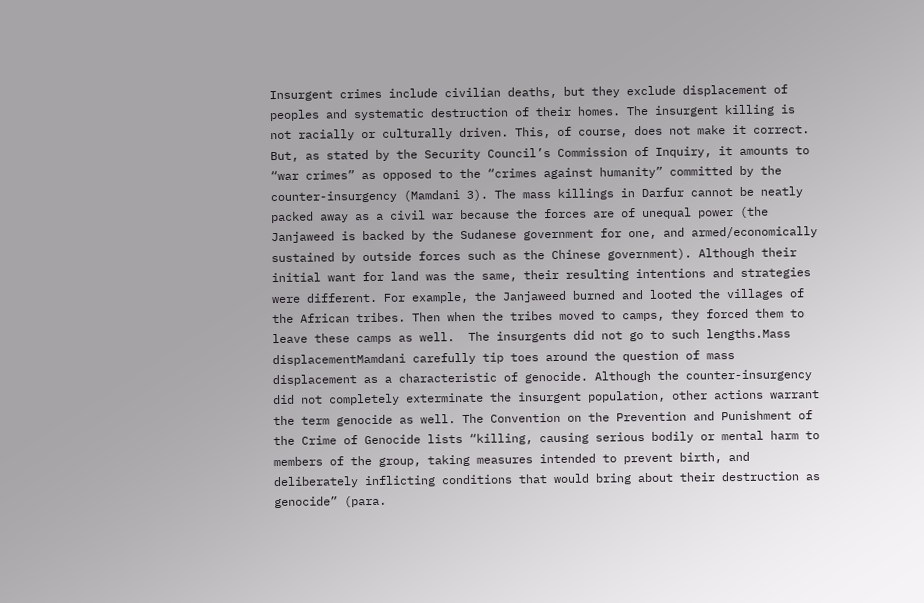Insurgent crimes include civilian deaths, but they exclude displacement of peoples and systematic destruction of their homes. The insurgent killing is not racially or culturally driven. This, of course, does not make it correct. But, as stated by the Security Council’s Commission of Inquiry, it amounts to “war crimes” as opposed to the “crimes against humanity” committed by the counter-insurgency (Mamdani 3). The mass killings in Darfur cannot be neatly packed away as a civil war because the forces are of unequal power (the Janjaweed is backed by the Sudanese government for one, and armed/economically sustained by outside forces such as the Chinese government). Although their initial want for land was the same, their resulting intentions and strategies were different. For example, the Janjaweed burned and looted the villages of the African tribes. Then when the tribes moved to camps, they forced them to leave these camps as well.  The insurgents did not go to such lengths.Mass displacementMamdani carefully tip toes around the question of mass displacement as a characteristic of genocide. Although the counter-insurgency did not completely exterminate the insurgent population, other actions warrant the term genocide as well. The Convention on the Prevention and Punishment of the Crime of Genocide lists “killing, causing serious bodily or mental harm to members of the group, taking measures intended to prevent birth, and deliberately inflicting conditions that would bring about their destruction as genocide” (para.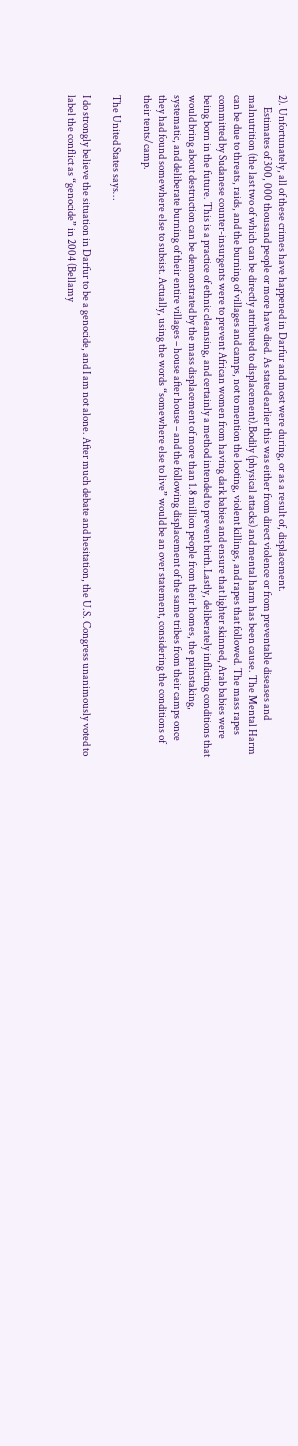2). Unfortunately, all of these crimes have happened in Darfur and most were during, or as a result of, displacement.
      Estimates of 300, 000 thousand people or more have died. As stated earlier this was either from direct violence or from preventable diseases and malnutrition (the last two of which can be directly attributed to displacement).Bodily (physical attacks) and mental harm has been cause. The Mental Harm can be due to threats, raids, and the burning of villages and camps, not to mention the looting, violent killings, and rapes that followed. The mass rapes committed by Sudanese counter-insurgents were to prevent African women from having dark babies and ensure that lighter skinned, Arab babies were being born in the future. This is a practice of ethnic cleansing, and certainly a method intended to prevent birth.Lastly, deliberately inflicting conditions that would bring about destruction can be demonstrated by the mass displacement of more than 1.8 million people from their homes, the painstaking, systematic, and deliberate burning of their entire villages – house after house – and the following displacement of the same tribes from their camps once they had found somewhere else to subsist. Actually, using the words “somewhere else to live” would be an over statement, considering the conditions of their tents/camp.

The United States says…

I do strongly believe the situation in Darfur to be a genocide, and I am not alone. After much debate and hesitation, the U.S. Congress unanimously voted to label the conflict as “genocide” in 2004 (Bellamy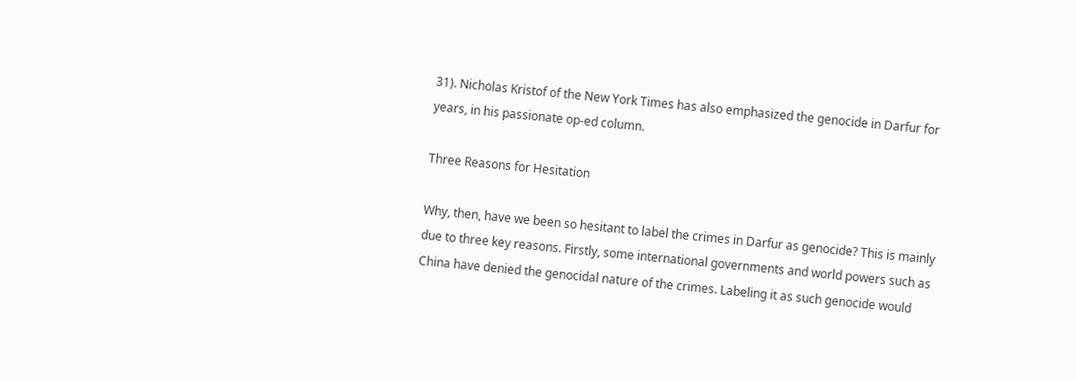31). Nicholas Kristof of the New York Times has also emphasized the genocide in Darfur for years, in his passionate op-ed column.

Three Reasons for Hesitation

Why, then, have we been so hesitant to label the crimes in Darfur as genocide? This is mainly due to three key reasons. Firstly, some international governments and world powers such as China have denied the genocidal nature of the crimes. Labeling it as such genocide would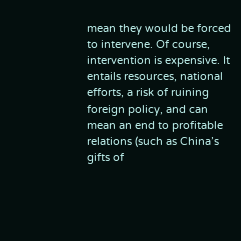mean they would be forced to intervene. Of course, intervention is expensive. It entails resources, national efforts, a risk of ruining foreign policy, and can mean an end to profitable relations (such as China’s gifts of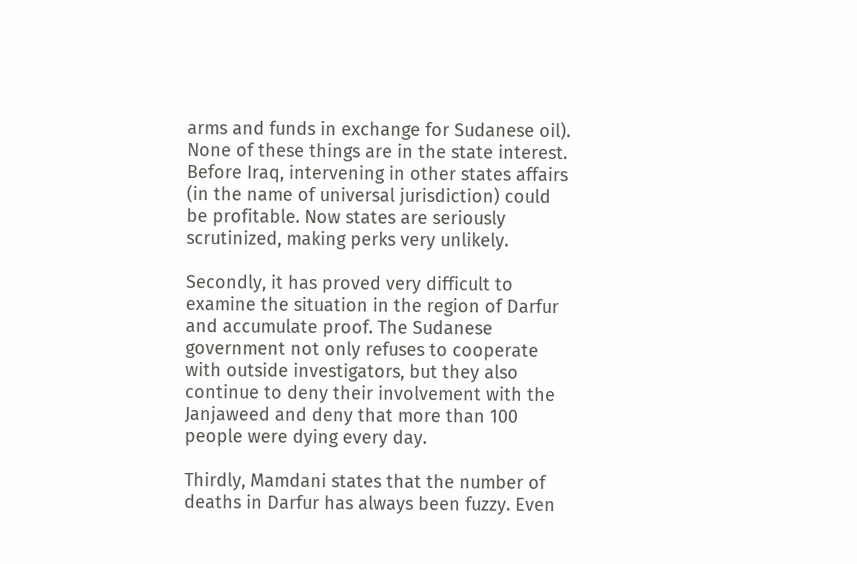arms and funds in exchange for Sudanese oil). None of these things are in the state interest. Before Iraq, intervening in other states affairs (in the name of universal jurisdiction) could be profitable. Now states are seriously scrutinized, making perks very unlikely.

Secondly, it has proved very difficult to examine the situation in the region of Darfur and accumulate proof. The Sudanese government not only refuses to cooperate with outside investigators, but they also continue to deny their involvement with the Janjaweed and deny that more than 100 people were dying every day.

Thirdly, Mamdani states that the number of deaths in Darfur has always been fuzzy. Even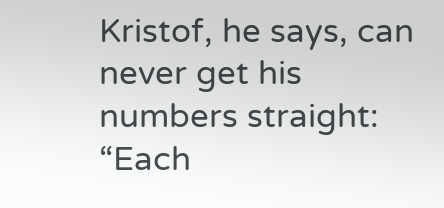Kristof, he says, can never get his numbers straight: “Each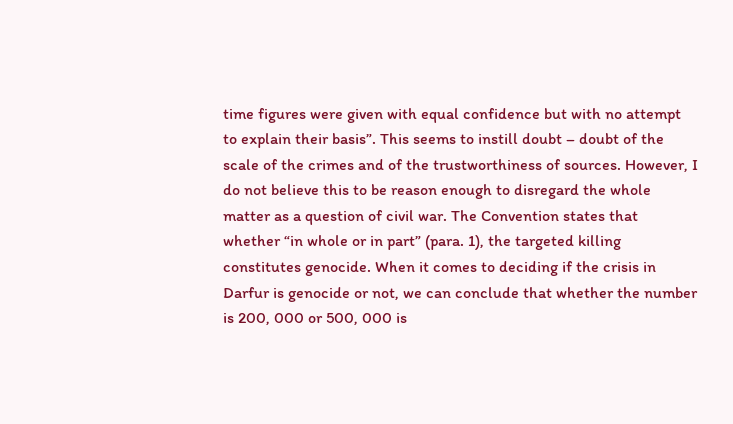time figures were given with equal confidence but with no attempt to explain their basis”. This seems to instill doubt – doubt of the scale of the crimes and of the trustworthiness of sources. However, I do not believe this to be reason enough to disregard the whole matter as a question of civil war. The Convention states that whether “in whole or in part” (para. 1), the targeted killing constitutes genocide. When it comes to deciding if the crisis in Darfur is genocide or not, we can conclude that whether the number is 200, 000 or 500, 000 is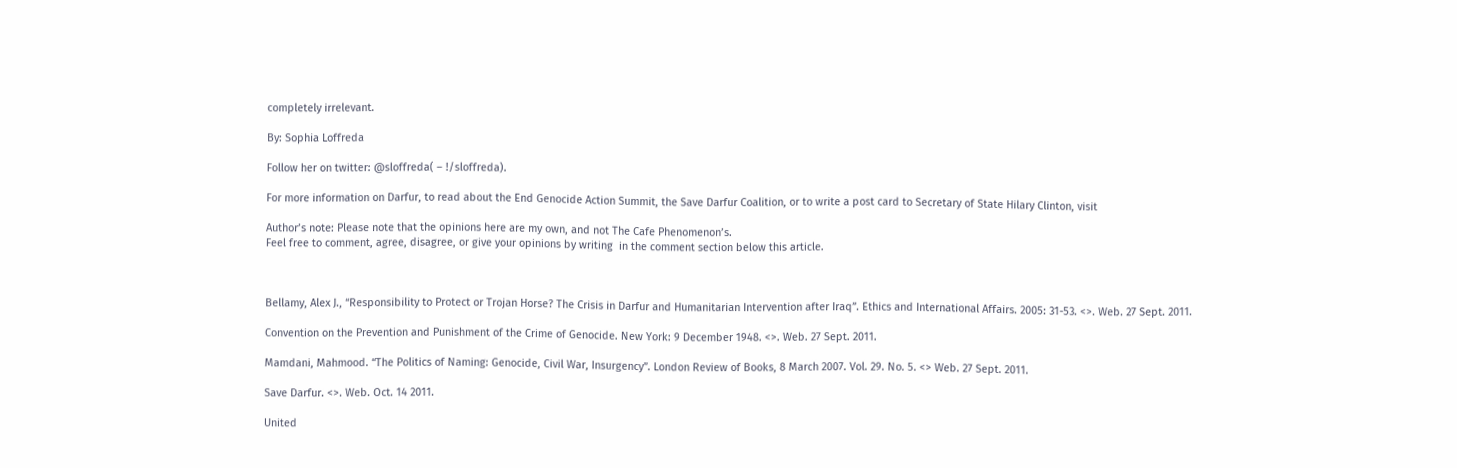completely irrelevant.

By: Sophia Loffreda

Follow her on twitter: @sloffreda( – !/sloffreda).

For more information on Darfur, to read about the End Genocide Action Summit, the Save Darfur Coalition, or to write a post card to Secretary of State Hilary Clinton, visit

Author’s note: Please note that the opinions here are my own, and not The Cafe Phenomenon’s.
Feel free to comment, agree, disagree, or give your opinions by writing  in the comment section below this article.



Bellamy, Alex J., “Responsibility to Protect or Trojan Horse? The Crisis in Darfur and Humanitarian Intervention after Iraq”. Ethics and International Affairs. 2005: 31-53. <>. Web. 27 Sept. 2011.

Convention on the Prevention and Punishment of the Crime of Genocide. New York: 9 December 1948. <>. Web. 27 Sept. 2011.

Mamdani, Mahmood. “The Politics of Naming: Genocide, Civil War, Insurgency”. London Review of Books, 8 March 2007. Vol. 29. No. 5. <> Web. 27 Sept. 2011.

Save Darfur. <>. Web. Oct. 14 2011.

United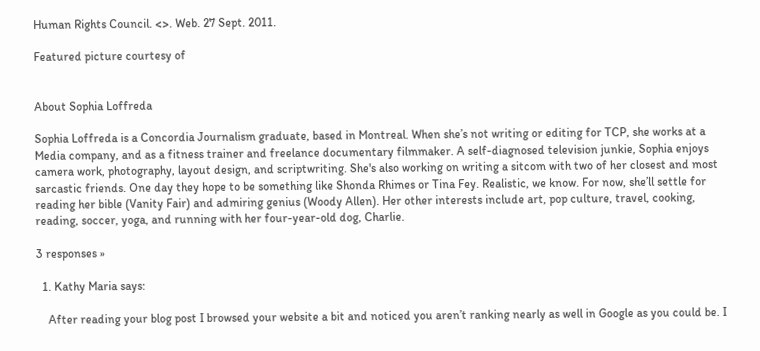Human Rights Council. <>. Web. 27 Sept. 2011.

Featured picture courtesy of


About Sophia Loffreda

Sophia Loffreda is a Concordia Journalism graduate, based in Montreal. When she’s not writing or editing for TCP, she works at a Media company, and as a fitness trainer and freelance documentary filmmaker. A self-diagnosed television junkie, Sophia enjoys camera work, photography, layout design, and scriptwriting. She's also working on writing a sitcom with two of her closest and most sarcastic friends. One day they hope to be something like Shonda Rhimes or Tina Fey. Realistic, we know. For now, she’ll settle for reading her bible (Vanity Fair) and admiring genius (Woody Allen). Her other interests include art, pop culture, travel, cooking, reading, soccer, yoga, and running with her four-year-old dog, Charlie.

3 responses »

  1. Kathy Maria says:

    After reading your blog post I browsed your website a bit and noticed you aren’t ranking nearly as well in Google as you could be. I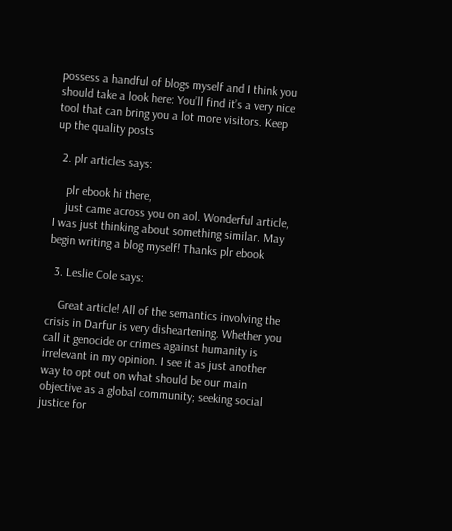possess a handful of blogs myself and I think you should take a look here: You’ll find it’s a very nice tool that can bring you a lot more visitors. Keep up the quality posts

  2. plr articles says:

    plr ebook hi there,
    just came across you on aol. Wonderful article, I was just thinking about something similar. May begin writing a blog myself! Thanks plr ebook

  3. Leslie Cole says:

    Great article! All of the semantics involving the crisis in Darfur is very disheartening. Whether you call it genocide or crimes against humanity is irrelevant in my opinion. I see it as just another way to opt out on what should be our main objective as a global community; seeking social justice for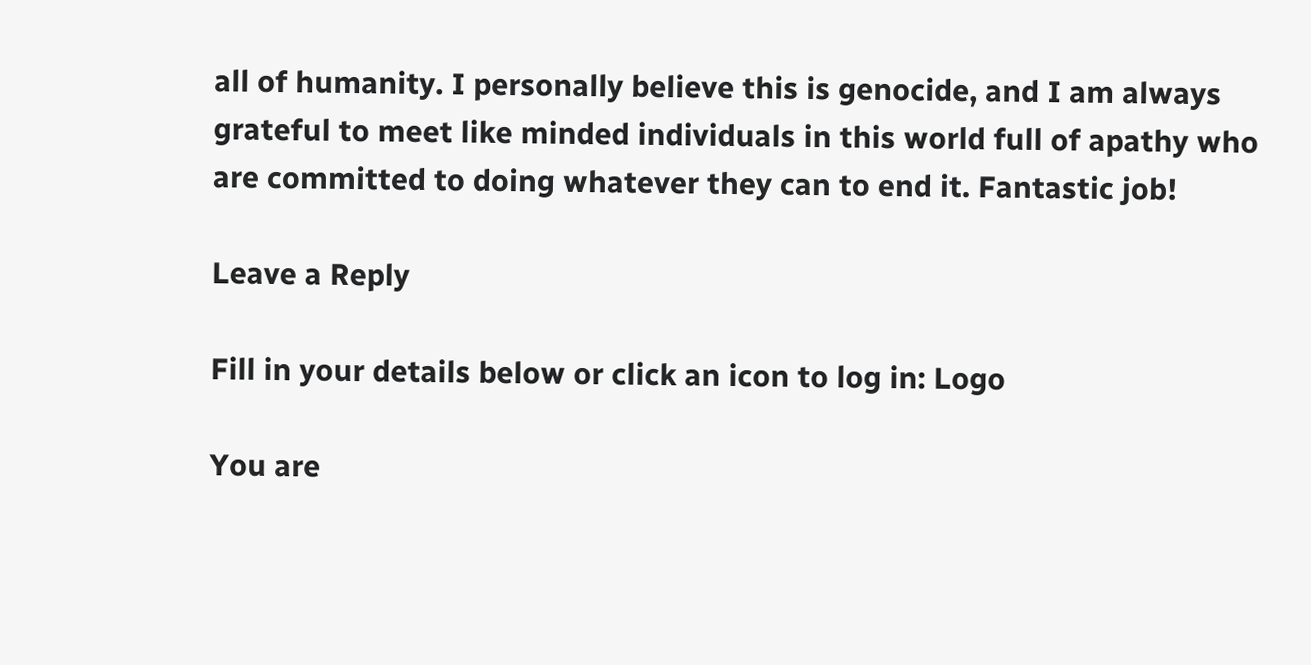all of humanity. I personally believe this is genocide, and I am always grateful to meet like minded individuals in this world full of apathy who are committed to doing whatever they can to end it. Fantastic job!

Leave a Reply

Fill in your details below or click an icon to log in: Logo

You are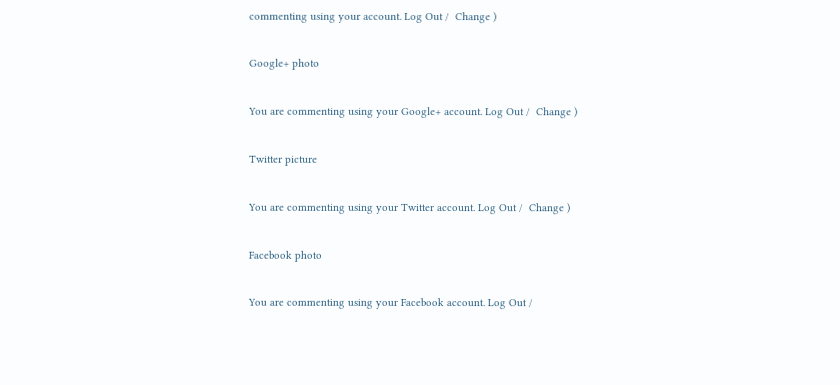commenting using your account. Log Out /  Change )

Google+ photo

You are commenting using your Google+ account. Log Out /  Change )

Twitter picture

You are commenting using your Twitter account. Log Out /  Change )

Facebook photo

You are commenting using your Facebook account. Log Out /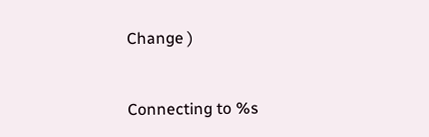Change )


Connecting to %s